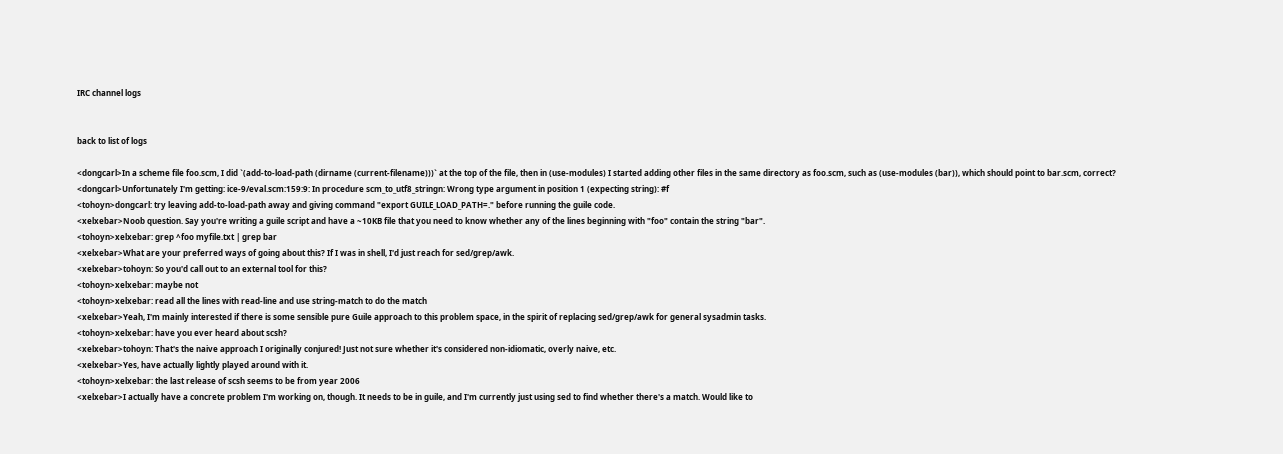IRC channel logs


back to list of logs

<dongcarl>In a scheme file foo.scm, I did `(add-to-load-path (dirname (current-filename)))` at the top of the file, then in (use-modules) I started adding other files in the same directory as foo.scm, such as (use-modules (bar)), which should point to bar.scm, correct?
<dongcarl>Unfortunately I'm getting: ice-9/eval.scm:159:9: In procedure scm_to_utf8_stringn: Wrong type argument in position 1 (expecting string): #f
<tohoyn>dongcarl: try leaving add-to-load-path away and giving command "export GUILE_LOAD_PATH=." before running the guile code.
<xelxebar>Noob question. Say you're writing a guile script and have a ~10KB file that you need to know whether any of the lines beginning with "foo" contain the string "bar".
<tohoyn>xelxebar: grep ^foo myfile.txt | grep bar
<xelxebar>What are your preferred ways of going about this? If I was in shell, I'd just reach for sed/grep/awk.
<xelxebar>tohoyn: So you'd call out to an external tool for this?
<tohoyn>xelxebar: maybe not
<tohoyn>xelxebar: read all the lines with read-line and use string-match to do the match
<xelxebar>Yeah, I'm mainly interested if there is some sensible pure Guile approach to this problem space, in the spirit of replacing sed/grep/awk for general sysadmin tasks.
<tohoyn>xelxebar: have you ever heard about scsh?
<xelxebar>tohoyn: That's the naive approach I originally conjured! Just not sure whether it's considered non-idiomatic, overly naive, etc.
<xelxebar>Yes, have actually lightly played around with it.
<tohoyn>xelxebar: the last release of scsh seems to be from year 2006
<xelxebar>I actually have a concrete problem I'm working on, though. It needs to be in guile, and I'm currently just using sed to find whether there's a match. Would like to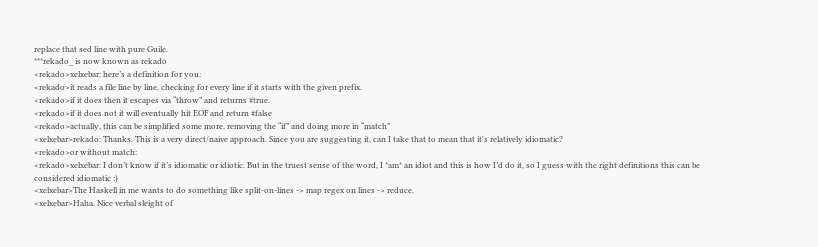replace that sed line with pure Guile.
***rekado_ is now known as rekado
<rekado>xelxebar: here’s a definition for you:
<rekado>it reads a file line by line, checking for every line if it starts with the given prefix.
<rekado>if it does then it escapes via “throw” and returns #true.
<rekado>if it does not it will eventually hit EOF and return #false
<rekado>actually, this can be simplified some more, removing the “if” and doing more in “match”
<xelxebar>rekado: Thanks. This is a very direct/naive approach. Since you are suggesting it, can I take that to mean that it's relatively idiomatic?
<rekado>or without match:
<rekado>xelxebar: I don’t know if it’s idiomatic or idiotic. But in the truest sense of the word, I *am* an idiot and this is how I’d do it, so I guess with the right definitions this can be considered idiomatic :)
<xelxebar>The Haskell in me wants to do something like split-on-lines -> map regex on lines -> reduce.
<xelxebar>Haha. Nice verbal sleight of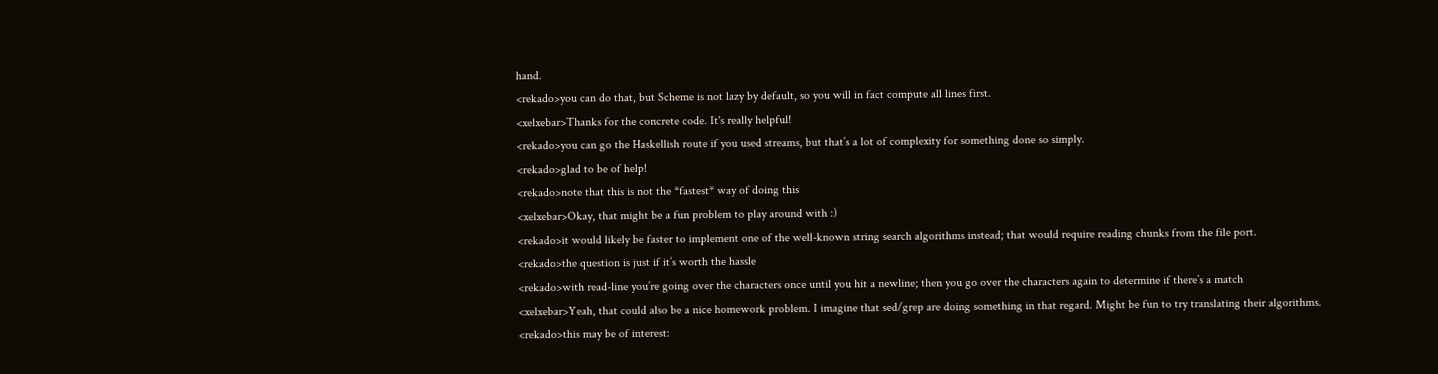hand.
<rekado>you can do that, but Scheme is not lazy by default, so you will in fact compute all lines first.
<xelxebar>Thanks for the concrete code. It's really helpful!
<rekado>you can go the Haskellish route if you used streams, but that’s a lot of complexity for something done so simply.
<rekado>glad to be of help!
<rekado>note that this is not the *fastest* way of doing this
<xelxebar>Okay, that might be a fun problem to play around with :)
<rekado>it would likely be faster to implement one of the well-known string search algorithms instead; that would require reading chunks from the file port.
<rekado>the question is just if it’s worth the hassle
<rekado>with read-line you’re going over the characters once until you hit a newline; then you go over the characters again to determine if there’s a match
<xelxebar>Yeah, that could also be a nice homework problem. I imagine that sed/grep are doing something in that regard. Might be fun to try translating their algorithms.
<rekado>this may be of interest: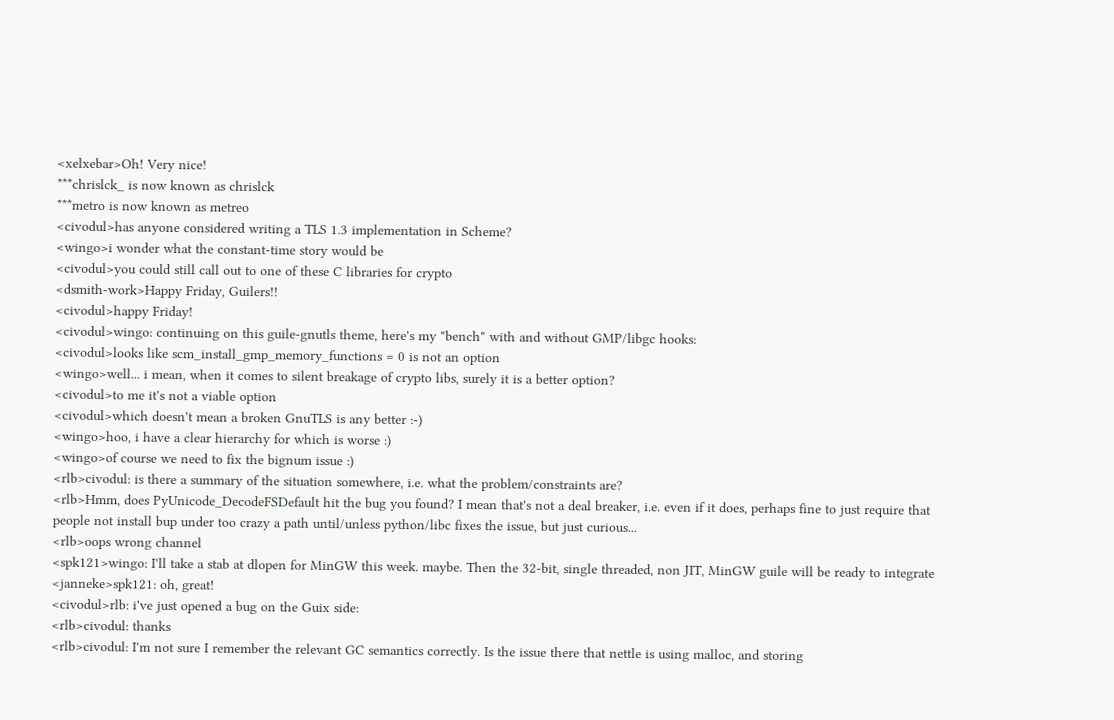<xelxebar>Oh! Very nice!
***chrislck_ is now known as chrislck
***metro is now known as metreo
<civodul>has anyone considered writing a TLS 1.3 implementation in Scheme?
<wingo>i wonder what the constant-time story would be
<civodul>you could still call out to one of these C libraries for crypto
<dsmith-work>Happy Friday, Guilers!!
<civodul>happy Friday!
<civodul>wingo: continuing on this guile-gnutls theme, here's my "bench" with and without GMP/libgc hooks:
<civodul>looks like scm_install_gmp_memory_functions = 0 is not an option
<wingo>well... i mean, when it comes to silent breakage of crypto libs, surely it is a better option?
<civodul>to me it's not a viable option
<civodul>which doesn't mean a broken GnuTLS is any better :-)
<wingo>hoo, i have a clear hierarchy for which is worse :)
<wingo>of course we need to fix the bignum issue :)
<rlb>civodul: is there a summary of the situation somewhere, i.e. what the problem/constraints are?
<rlb>Hmm, does PyUnicode_DecodeFSDefault hit the bug you found? I mean that's not a deal breaker, i.e. even if it does, perhaps fine to just require that people not install bup under too crazy a path until/unless python/libc fixes the issue, but just curious...
<rlb>oops wrong channel
<spk121>wingo: I'll take a stab at dlopen for MinGW this week. maybe. Then the 32-bit, single threaded, non JIT, MinGW guile will be ready to integrate
<janneke>spk121: oh, great!
<civodul>rlb: i've just opened a bug on the Guix side:
<rlb>civodul: thanks
<rlb>civodul: I'm not sure I remember the relevant GC semantics correctly. Is the issue there that nettle is using malloc, and storing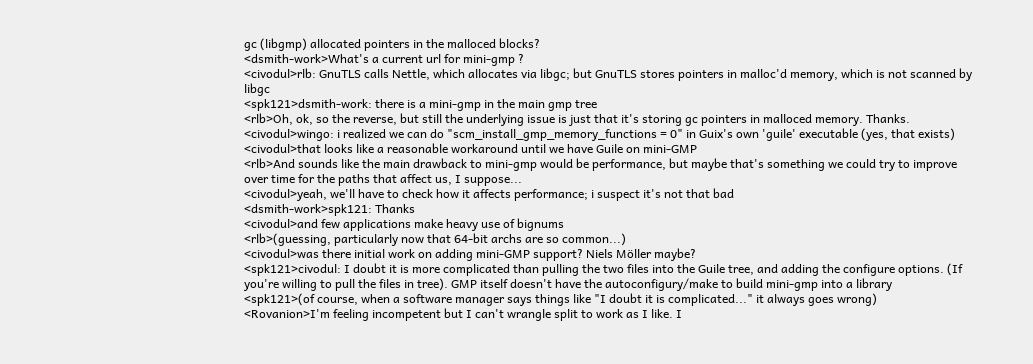gc (libgmp) allocated pointers in the malloced blocks?
<dsmith-work>What's a current url for mini-gmp ?
<civodul>rlb: GnuTLS calls Nettle, which allocates via libgc; but GnuTLS stores pointers in malloc'd memory, which is not scanned by libgc
<spk121>dsmith-work: there is a mini-gmp in the main gmp tree
<rlb>Oh, ok, so the reverse, but still the underlying issue is just that it's storing gc pointers in malloced memory. Thanks.
<civodul>wingo: i realized we can do "scm_install_gmp_memory_functions = 0" in Guix's own 'guile' executable (yes, that exists)
<civodul>that looks like a reasonable workaround until we have Guile on mini-GMP
<rlb>And sounds like the main drawback to mini-gmp would be performance, but maybe that's something we could try to improve over time for the paths that affect us, I suppose...
<civodul>yeah, we'll have to check how it affects performance; i suspect it's not that bad
<dsmith-work>spk121: Thanks
<civodul>and few applications make heavy use of bignums
<rlb>(guessing, particularly now that 64-bit archs are so common...)
<civodul>was there initial work on adding mini-GMP support? Niels Möller maybe?
<spk121>civodul: I doubt it is more complicated than pulling the two files into the Guile tree, and adding the configure options. (If you're willing to pull the files in tree). GMP itself doesn't have the autoconfigury/make to build mini-gmp into a library
<spk121>(of course, when a software manager says things like "I doubt it is complicated..." it always goes wrong)
<Rovanion>I'm feeling incompetent but I can't wrangle split to work as I like. I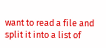want to read a file and split it into a list of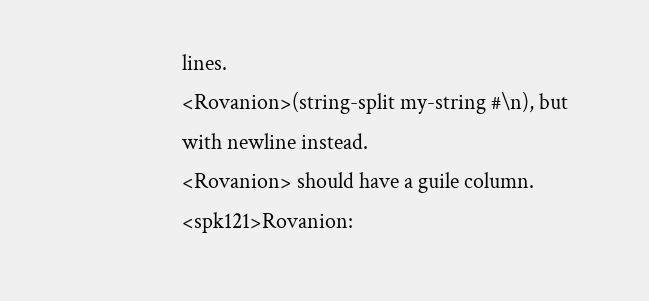lines.
<Rovanion>(string-split my-string #\n), but with newline instead.
<Rovanion> should have a guile column.
<spk121>Rovanion: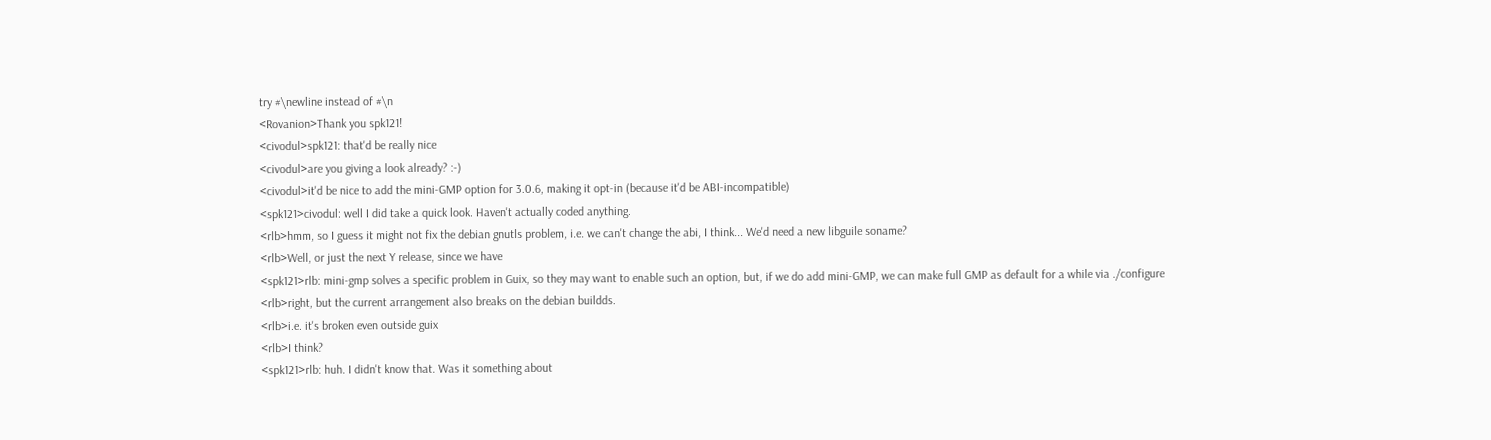try #\newline instead of #\n
<Rovanion>Thank you spk121!
<civodul>spk121: that'd be really nice
<civodul>are you giving a look already? :-)
<civodul>it'd be nice to add the mini-GMP option for 3.0.6, making it opt-in (because it'd be ABI-incompatible)
<spk121>civodul: well I did take a quick look. Haven't actually coded anything.
<rlb>hmm, so I guess it might not fix the debian gnutls problem, i.e. we can't change the abi, I think... We'd need a new libguile soname?
<rlb>Well, or just the next Y release, since we have
<spk121>rlb: mini-gmp solves a specific problem in Guix, so they may want to enable such an option, but, if we do add mini-GMP, we can make full GMP as default for a while via ./configure
<rlb>right, but the current arrangement also breaks on the debian buildds.
<rlb>i.e. it's broken even outside guix
<rlb>I think?
<spk121>rlb: huh. I didn't know that. Was it something about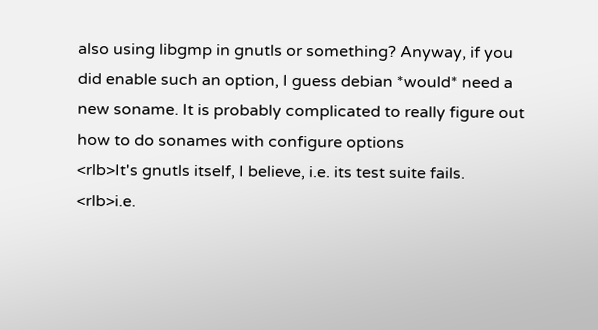also using libgmp in gnutls or something? Anyway, if you did enable such an option, I guess debian *would* need a new soname. It is probably complicated to really figure out how to do sonames with configure options
<rlb>It's gnutls itself, I believe, i.e. its test suite fails.
<rlb>i.e.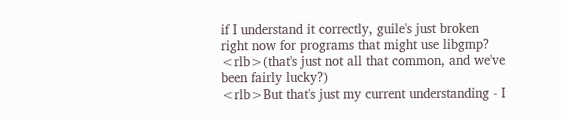if I understand it correctly, guile's just broken right now for programs that might use libgmp?
<rlb>(that's just not all that common, and we've been fairly lucky?)
<rlb>But that's just my current understanding - I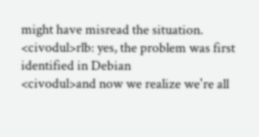might have misread the situation.
<civodul>rlb: yes, the problem was first identified in Debian
<civodul>and now we realize we're all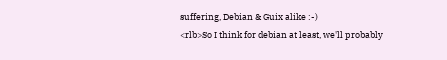suffering, Debian & Guix alike :-)
<rlb>So I think for debian at least, we'll probably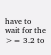have to wait for the >= 3.2 to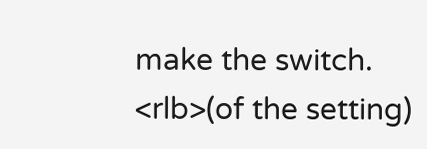make the switch.
<rlb>(of the setting)